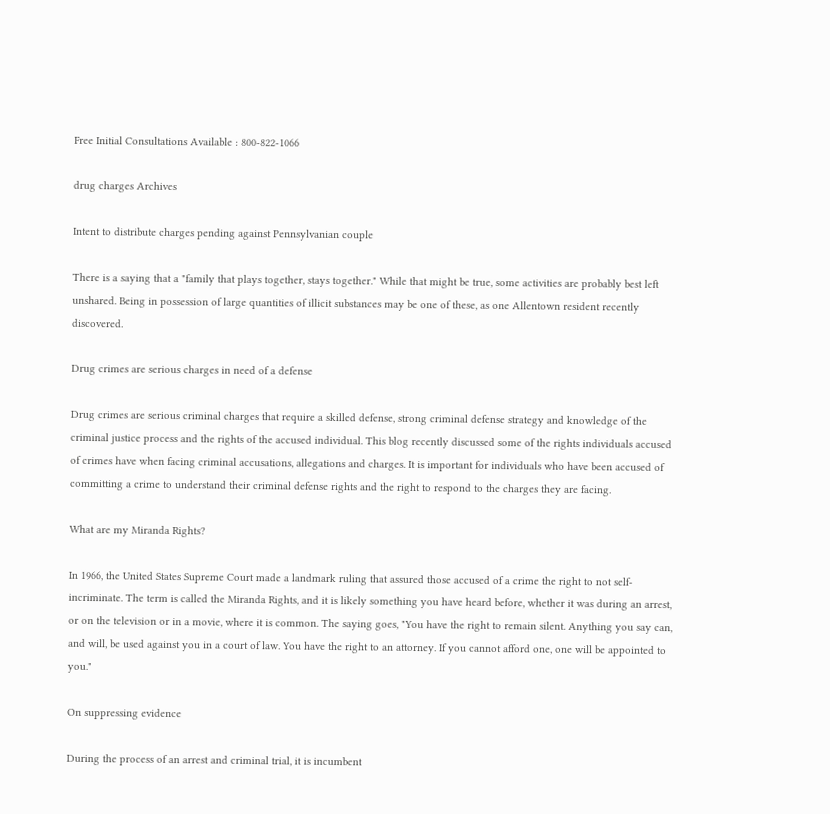Free Initial Consultations Available : 800-822-1066

drug charges Archives

Intent to distribute charges pending against Pennsylvanian couple

There is a saying that a "family that plays together, stays together." While that might be true, some activities are probably best left unshared. Being in possession of large quantities of illicit substances may be one of these, as one Allentown resident recently discovered.

Drug crimes are serious charges in need of a defense

Drug crimes are serious criminal charges that require a skilled defense, strong criminal defense strategy and knowledge of the criminal justice process and the rights of the accused individual. This blog recently discussed some of the rights individuals accused of crimes have when facing criminal accusations, allegations and charges. It is important for individuals who have been accused of committing a crime to understand their criminal defense rights and the right to respond to the charges they are facing.

What are my Miranda Rights?

In 1966, the United States Supreme Court made a landmark ruling that assured those accused of a crime the right to not self-incriminate. The term is called the Miranda Rights, and it is likely something you have heard before, whether it was during an arrest, or on the television or in a movie, where it is common. The saying goes, "You have the right to remain silent. Anything you say can, and will, be used against you in a court of law. You have the right to an attorney. If you cannot afford one, one will be appointed to you."

On suppressing evidence

During the process of an arrest and criminal trial, it is incumbent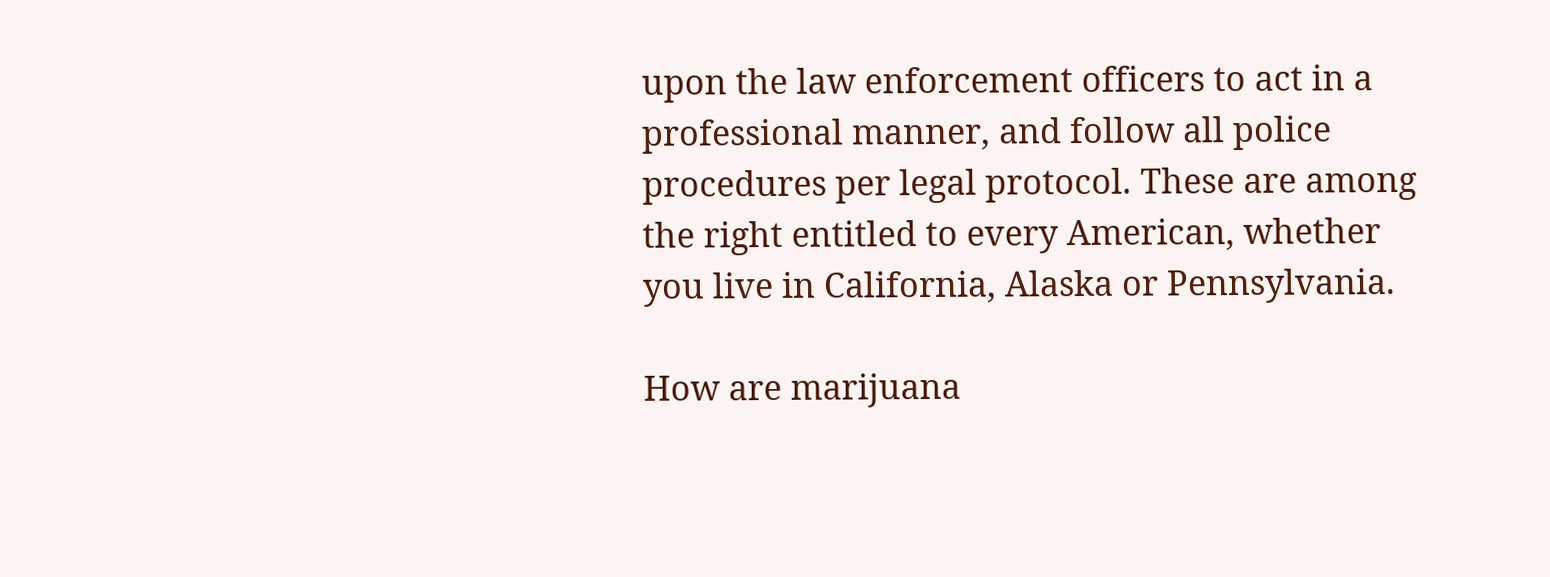upon the law enforcement officers to act in a professional manner, and follow all police procedures per legal protocol. These are among the right entitled to every American, whether you live in California, Alaska or Pennsylvania.

How are marijuana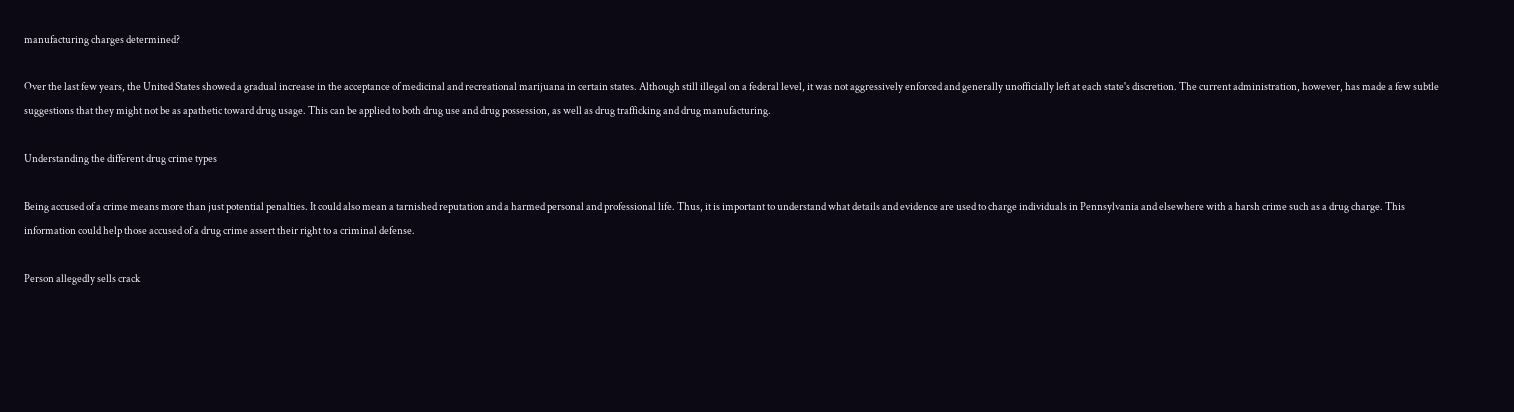manufacturing charges determined?

Over the last few years, the United States showed a gradual increase in the acceptance of medicinal and recreational marijuana in certain states. Although still illegal on a federal level, it was not aggressively enforced and generally unofficially left at each state's discretion. The current administration, however, has made a few subtle suggestions that they might not be as apathetic toward drug usage. This can be applied to both drug use and drug possession, as well as drug trafficking and drug manufacturing.

Understanding the different drug crime types

Being accused of a crime means more than just potential penalties. It could also mean a tarnished reputation and a harmed personal and professional life. Thus, it is important to understand what details and evidence are used to charge individuals in Pennsylvania and elsewhere with a harsh crime such as a drug charge. This information could help those accused of a drug crime assert their right to a criminal defense.

Person allegedly sells crack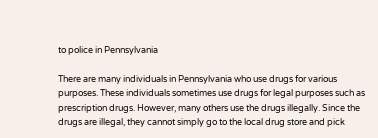to police in Pennsylvania

There are many individuals in Pennsylvania who use drugs for various purposes. These individuals sometimes use drugs for legal purposes such as prescription drugs. However, many others use the drugs illegally. Since the drugs are illegal, they cannot simply go to the local drug store and pick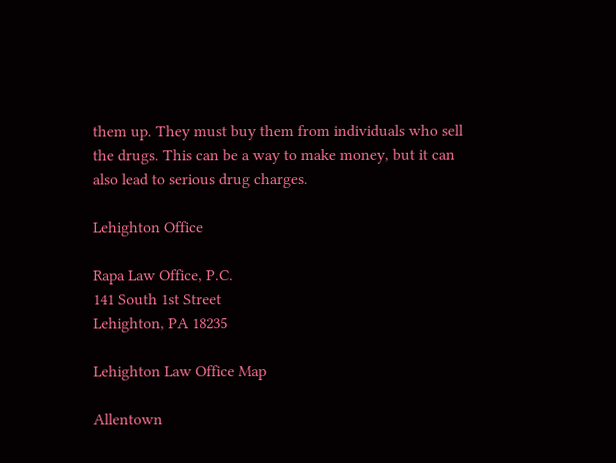them up. They must buy them from individuals who sell the drugs. This can be a way to make money, but it can also lead to serious drug charges.

Lehighton Office

Rapa Law Office, P.C.
141 South 1st Street
Lehighton, PA 18235

Lehighton Law Office Map

Allentown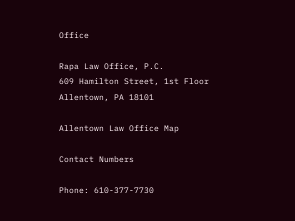Office

Rapa Law Office, P.C.
609 Hamilton Street, 1st Floor
Allentown, PA 18101

Allentown Law Office Map

Contact Numbers

Phone: 610-377-7730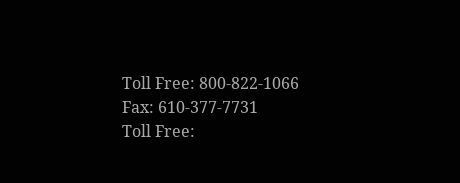Toll Free: 800-822-1066
Fax: 610-377-7731
Toll Free: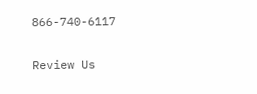866-740-6117

Review Us